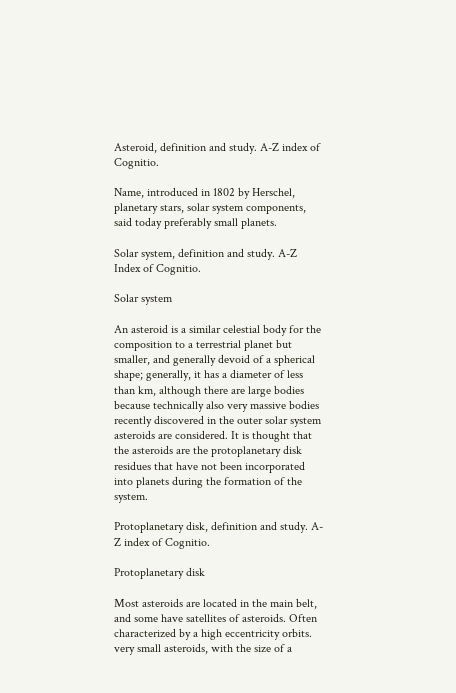Asteroid, definition and study. A-Z index of Cognitio.

Name, introduced in 1802 by Herschel, planetary stars, solar system components, said today preferably small planets.

Solar system, definition and study. A-Z Index of Cognitio.

Solar system

An asteroid is a similar celestial body for the composition to a terrestrial planet but smaller, and generally devoid of a spherical shape; generally, it has a diameter of less than km, although there are large bodies because technically also very massive bodies recently discovered in the outer solar system asteroids are considered. It is thought that the asteroids are the protoplanetary disk residues that have not been incorporated into planets during the formation of the system.

Protoplanetary disk, definition and study. A-Z index of Cognitio.

Protoplanetary disk

Most asteroids are located in the main belt, and some have satellites of asteroids. Often characterized by a high eccentricity orbits. very small asteroids, with the size of a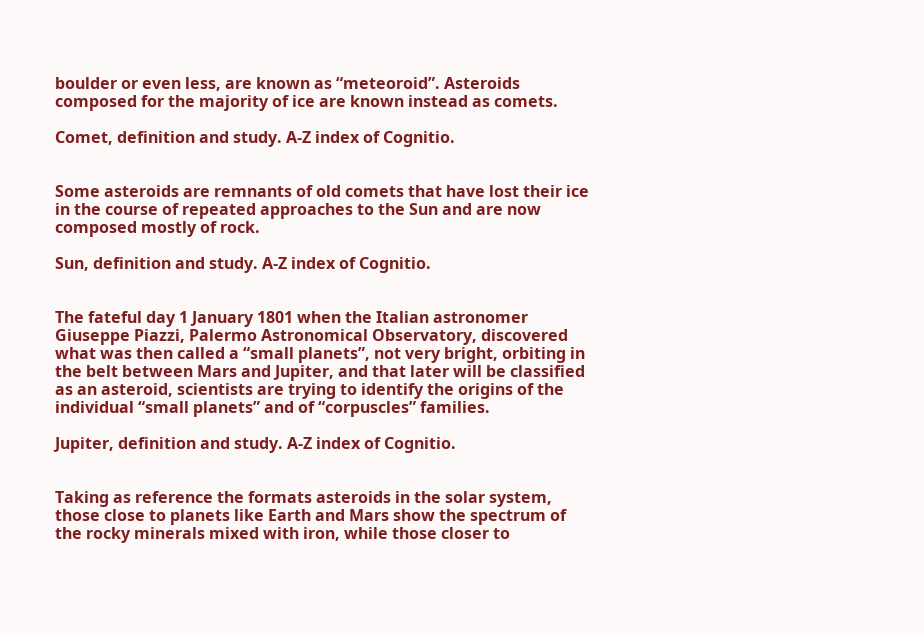boulder or even less, are known as “meteoroid”. Asteroids composed for the majority of ice are known instead as comets.

Comet, definition and study. A-Z index of Cognitio.


Some asteroids are remnants of old comets that have lost their ice in the course of repeated approaches to the Sun and are now composed mostly of rock.

Sun, definition and study. A-Z index of Cognitio.


The fateful day 1 January 1801 when the Italian astronomer Giuseppe Piazzi, Palermo Astronomical Observatory, discovered what was then called a “small planets”, not very bright, orbiting in the belt between Mars and Jupiter, and that later will be classified as an asteroid, scientists are trying to identify the origins of the individual “small planets” and of “corpuscles” families.

Jupiter, definition and study. A-Z index of Cognitio.


Taking as reference the formats asteroids in the solar system, those close to planets like Earth and Mars show the spectrum of the rocky minerals mixed with iron, while those closer to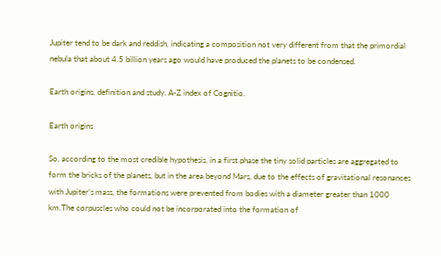Jupiter tend to be dark and reddish, indicating a composition not very different from that the primordial nebula that about 4.5 billion years ago would have produced the planets to be condensed.

Earth origins, definition and study. A-Z index of Cognitio.

Earth origins

So, according to the most credible hypothesis, in a first phase the tiny solid particles are aggregated to form the bricks of the planets, but in the area beyond Mars, due to the effects of gravitational resonances with Jupiter’s mass, the formations were prevented from bodies with a diameter greater than 1000 km.The corpuscles who could not be incorporated into the formation of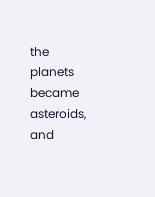the planets became asteroids, and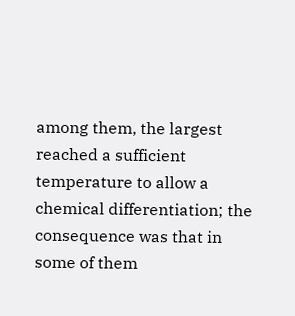among them, the largest reached a sufficient temperature to allow a chemical differentiation; the consequence was that in some of them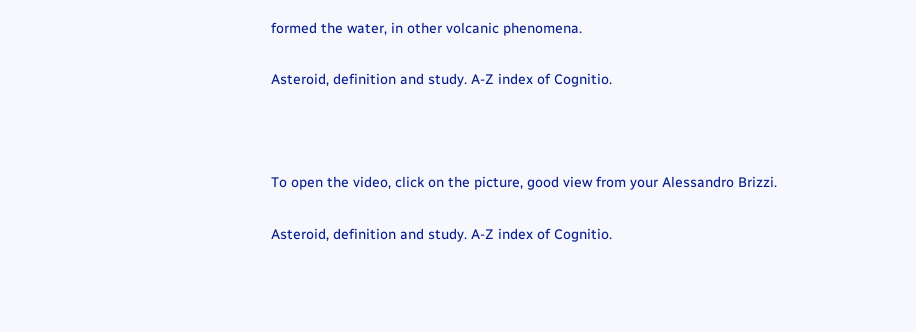formed the water, in other volcanic phenomena.

Asteroid, definition and study. A-Z index of Cognitio.



To open the video, click on the picture, good view from your Alessandro Brizzi.

Asteroid, definition and study. A-Z index of Cognitio.